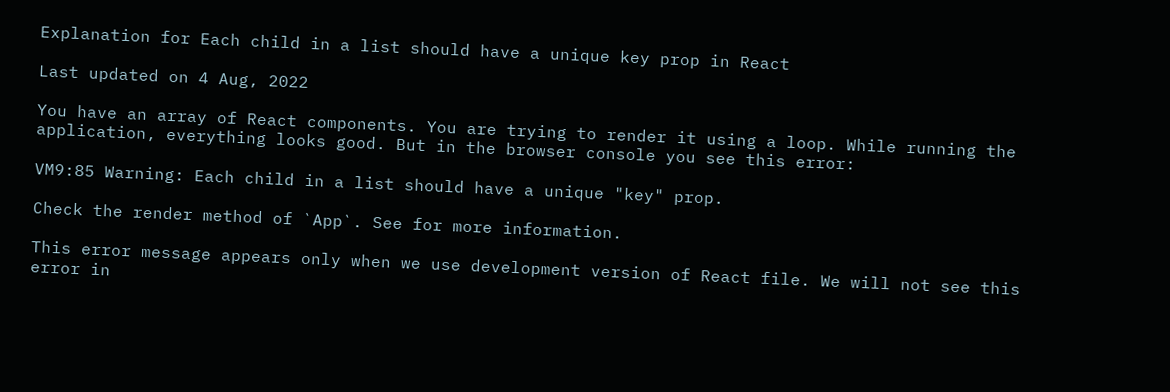Explanation for Each child in a list should have a unique key prop in React

Last updated on 4 Aug, 2022

You have an array of React components. You are trying to render it using a loop. While running the application, everything looks good. But in the browser console you see this error:

VM9:85 Warning: Each child in a list should have a unique "key" prop.

Check the render method of `App`. See for more information.

This error message appears only when we use development version of React file. We will not see this error in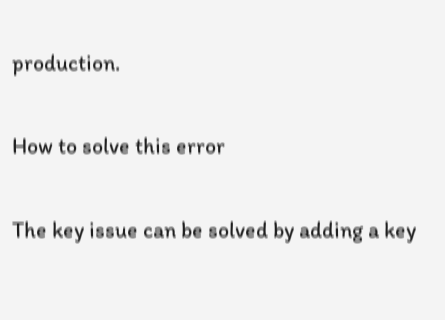production.

How to solve this error

The key issue can be solved by adding a key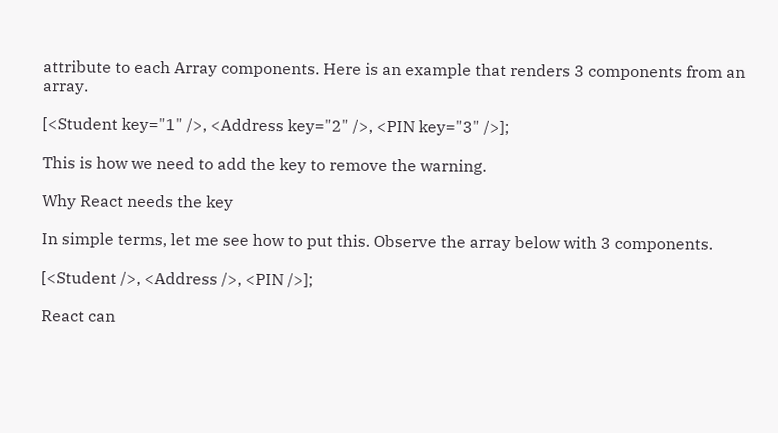attribute to each Array components. Here is an example that renders 3 components from an array.

[<Student key="1" />, <Address key="2" />, <PIN key="3" />];

This is how we need to add the key to remove the warning.

Why React needs the key

In simple terms, let me see how to put this. Observe the array below with 3 components.

[<Student />, <Address />, <PIN />];

React can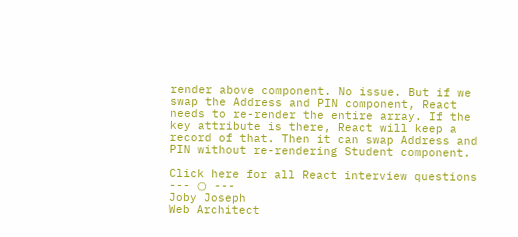render above component. No issue. But if we swap the Address and PIN component, React needs to re-render the entire array. If the key attribute is there, React will keep a record of that. Then it can swap Address and PIN without re-rendering Student component.

Click here for all React interview questions
--- ○ ---
Joby Joseph
Web Architect